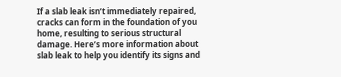If a slab leak isn’t immediately repaired, cracks can form in the foundation of you home, resulting to serious structural damage. Here’s more information about slab leak to help you identify its signs and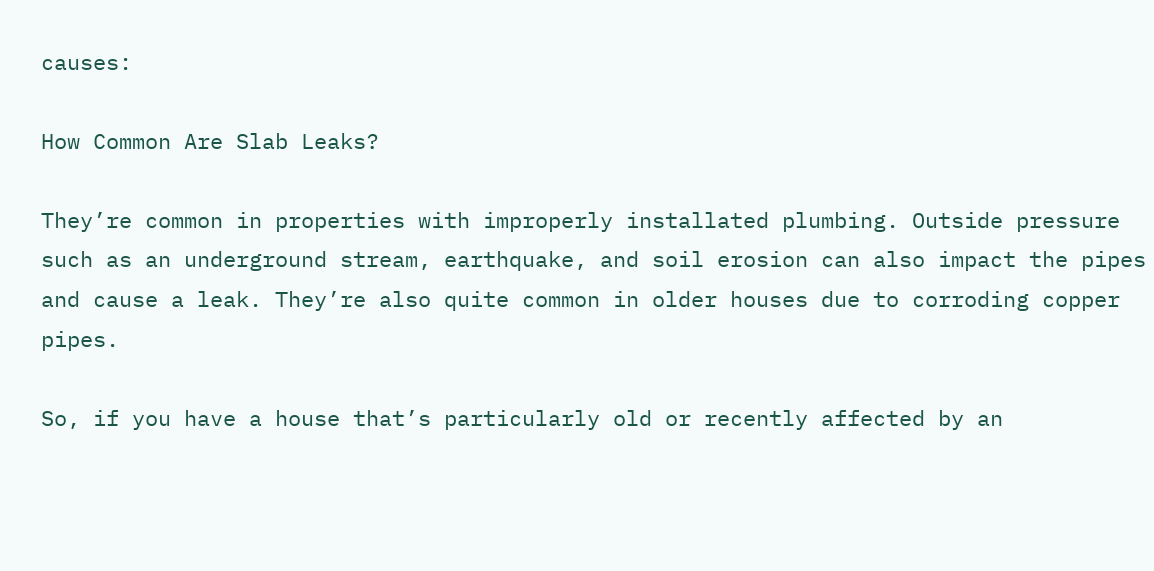causes:

How Common Are Slab Leaks?

They’re common in properties with improperly installated plumbing. Outside pressure such as an underground stream, earthquake, and soil erosion can also impact the pipes and cause a leak. They’re also quite common in older houses due to corroding copper pipes.

So, if you have a house that’s particularly old or recently affected by an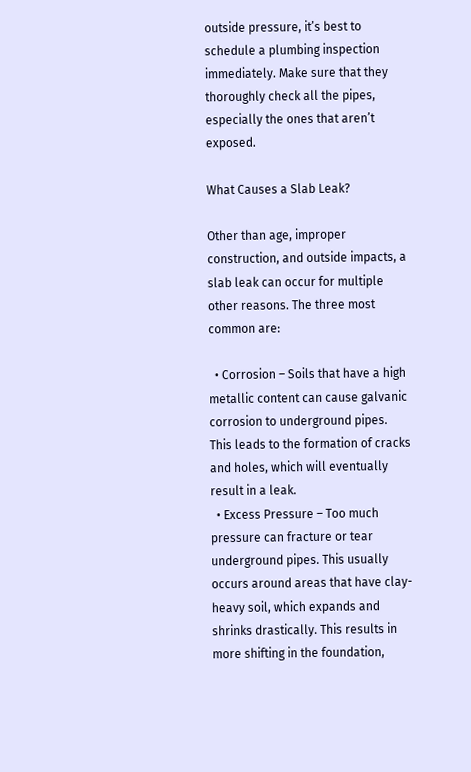outside pressure, it’s best to schedule a plumbing inspection immediately. Make sure that they thoroughly check all the pipes, especially the ones that aren’t exposed.

What Causes a Slab Leak?

Other than age, improper construction, and outside impacts, a slab leak can occur for multiple other reasons. The three most common are:

  • Corrosion – Soils that have a high metallic content can cause galvanic corrosion to underground pipes. This leads to the formation of cracks and holes, which will eventually result in a leak.
  • Excess Pressure – Too much pressure can fracture or tear underground pipes. This usually occurs around areas that have clay-heavy soil, which expands and shrinks drastically. This results in more shifting in the foundation,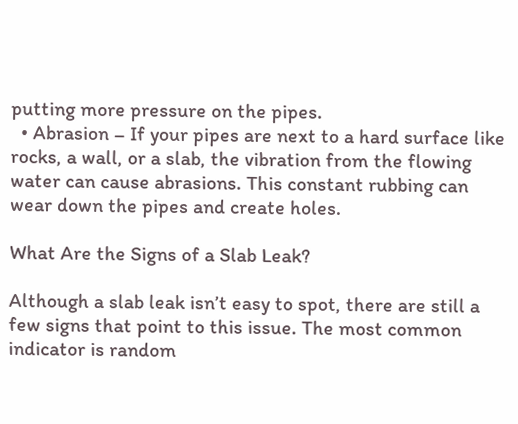putting more pressure on the pipes.
  • Abrasion – If your pipes are next to a hard surface like rocks, a wall, or a slab, the vibration from the flowing water can cause abrasions. This constant rubbing can wear down the pipes and create holes.

What Are the Signs of a Slab Leak?

Although a slab leak isn’t easy to spot, there are still a few signs that point to this issue. The most common indicator is random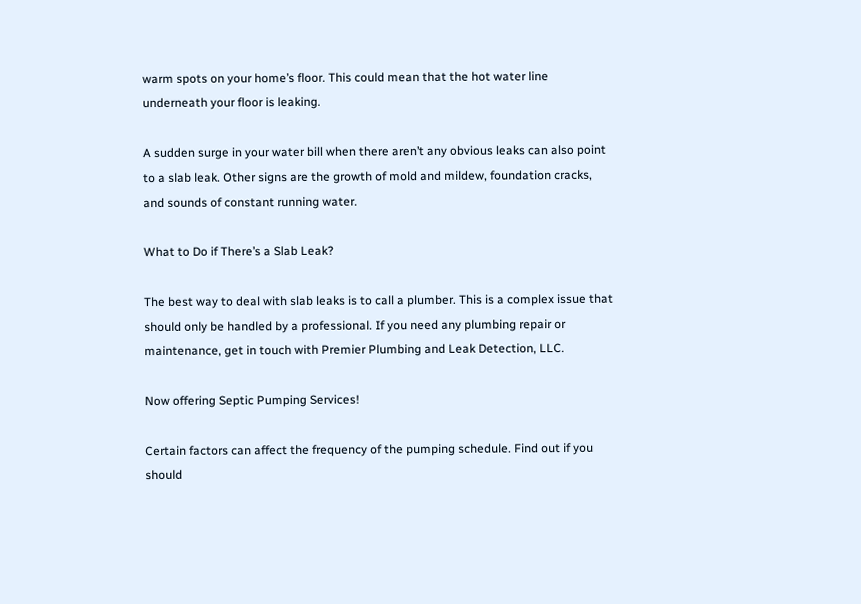warm spots on your home’s floor. This could mean that the hot water line underneath your floor is leaking.

A sudden surge in your water bill when there aren’t any obvious leaks can also point to a slab leak. Other signs are the growth of mold and mildew, foundation cracks, and sounds of constant running water.

What to Do if There’s a Slab Leak?

The best way to deal with slab leaks is to call a plumber. This is a complex issue that should only be handled by a professional. If you need any plumbing repair or maintenance, get in touch with Premier Plumbing and Leak Detection, LLC.

Now offering Septic Pumping Services!

Certain factors can affect the frequency of the pumping schedule. Find out if you should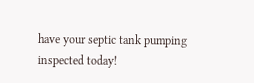have your septic tank pumping inspected today!